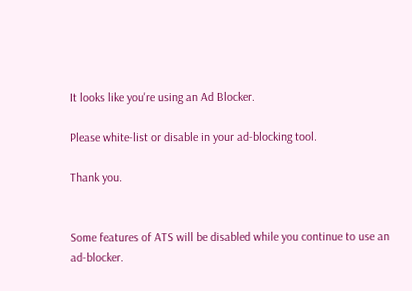It looks like you're using an Ad Blocker.

Please white-list or disable in your ad-blocking tool.

Thank you.


Some features of ATS will be disabled while you continue to use an ad-blocker.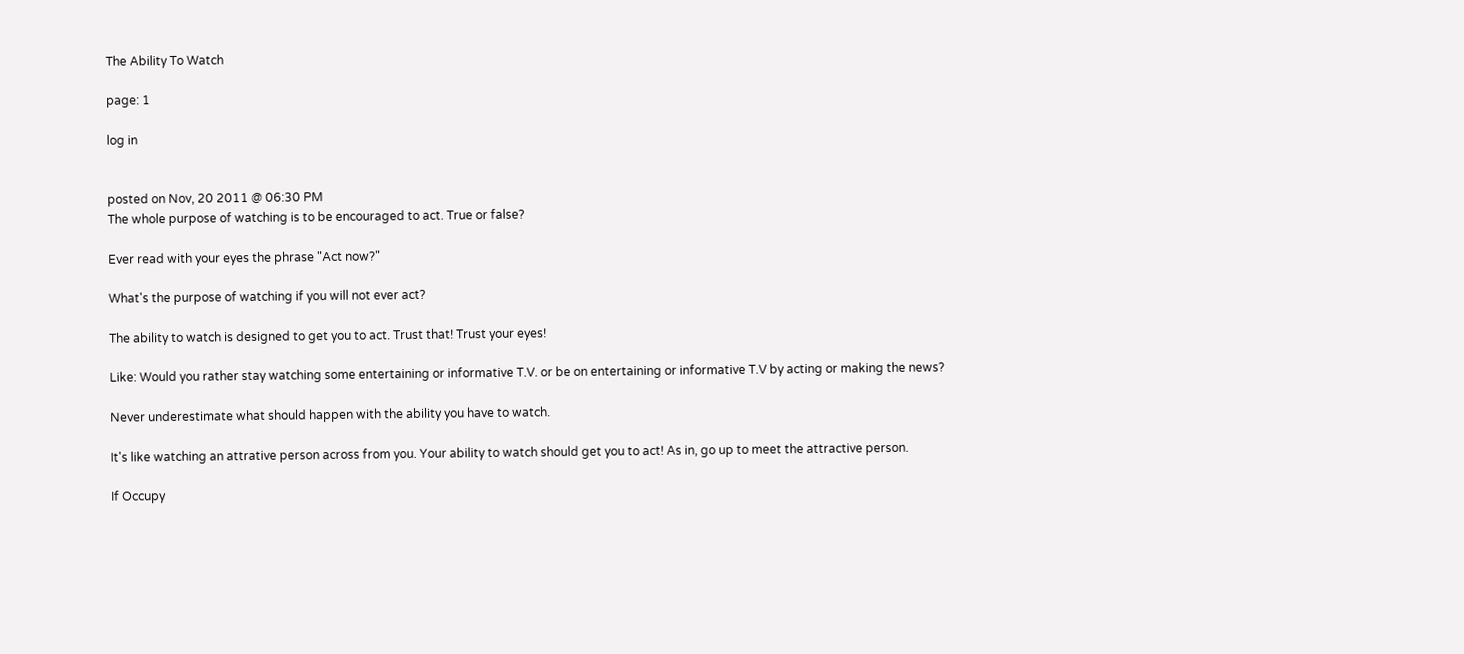The Ability To Watch

page: 1

log in


posted on Nov, 20 2011 @ 06:30 PM
The whole purpose of watching is to be encouraged to act. True or false?

Ever read with your eyes the phrase "Act now?"

What's the purpose of watching if you will not ever act?

The ability to watch is designed to get you to act. Trust that! Trust your eyes!

Like: Would you rather stay watching some entertaining or informative T.V. or be on entertaining or informative T.V by acting or making the news?

Never underestimate what should happen with the ability you have to watch.

It's like watching an attrative person across from you. Your ability to watch should get you to act! As in, go up to meet the attractive person.

If Occupy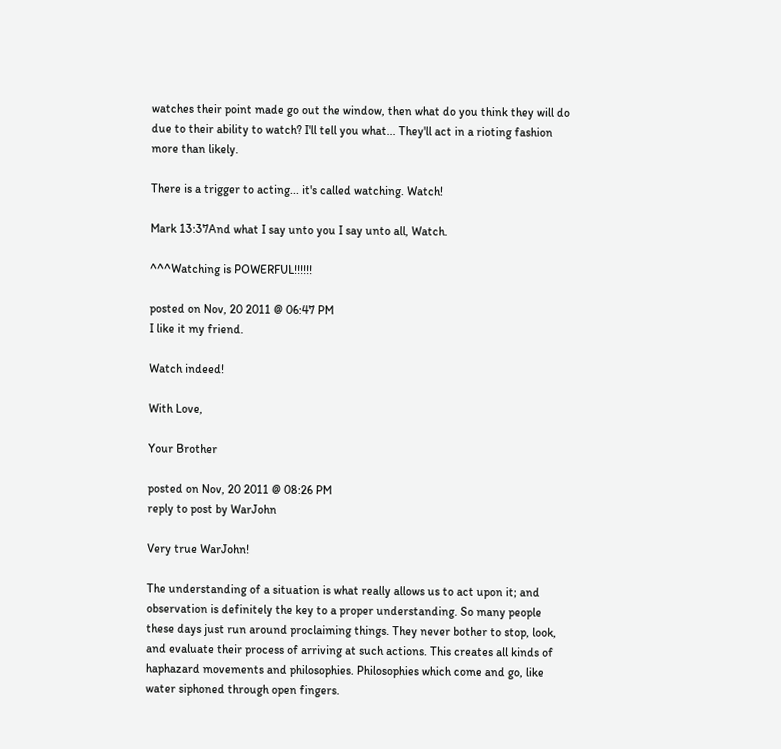watches their point made go out the window, then what do you think they will do due to their ability to watch? I'll tell you what... They'll act in a rioting fashion more than likely.

There is a trigger to acting... it's called watching. Watch!

Mark 13:37And what I say unto you I say unto all, Watch.

^^^Watching is POWERFUL!!!!!!

posted on Nov, 20 2011 @ 06:47 PM
I like it my friend.

Watch indeed!

With Love,

Your Brother

posted on Nov, 20 2011 @ 08:26 PM
reply to post by WarJohn

Very true WarJohn!

The understanding of a situation is what really allows us to act upon it; and observation is definitely the key to a proper understanding. So many people these days just run around proclaiming things. They never bother to stop, look, and evaluate their process of arriving at such actions. This creates all kinds of haphazard movements and philosophies. Philosophies which come and go, like water siphoned through open fingers.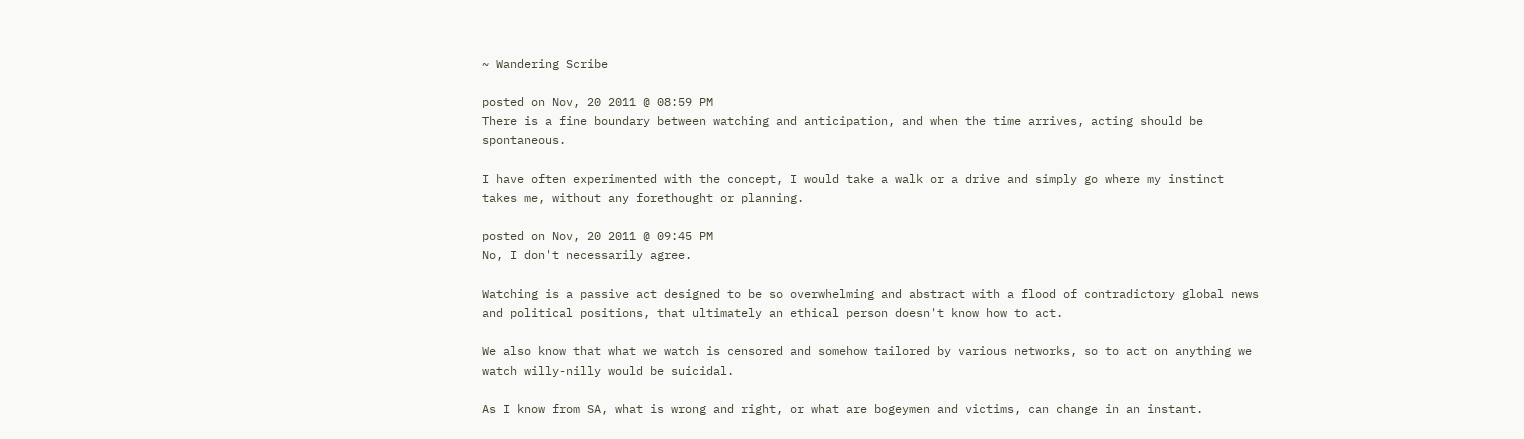~ Wandering Scribe

posted on Nov, 20 2011 @ 08:59 PM
There is a fine boundary between watching and anticipation, and when the time arrives, acting should be spontaneous.

I have often experimented with the concept, I would take a walk or a drive and simply go where my instinct takes me, without any forethought or planning.

posted on Nov, 20 2011 @ 09:45 PM
No, I don't necessarily agree.

Watching is a passive act designed to be so overwhelming and abstract with a flood of contradictory global news and political positions, that ultimately an ethical person doesn't know how to act.

We also know that what we watch is censored and somehow tailored by various networks, so to act on anything we watch willy-nilly would be suicidal.

As I know from SA, what is wrong and right, or what are bogeymen and victims, can change in an instant.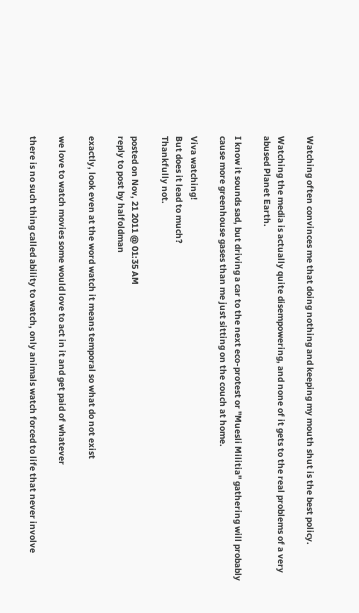Watching often convinces me that doing nothing and keeping my mouth shut is the best policy.

Watching the media is actually quite disempowering, and none of it gets to the real problems of a very abused Planet Earth.

I know it sounds sad, but driving a car to the next eco-protest or "Muesli Militia" gathering will probably cause more greenhouse gases than me just sitting on the couch at home.

Viva watching!
But does it lead to much?
Thankfully not.

posted on Nov, 21 2011 @ 01:35 AM
reply to post by halfoldman

exactly, look even at the word watch it means temporal so what do not exist

we love to watch movies some would love to act in it and get paid of whatever

there is no such thing called ability to watch, only animals watch forced to life that never involve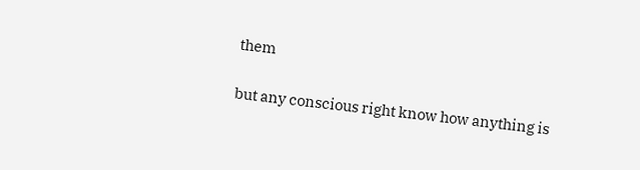them

but any conscious right know how anything is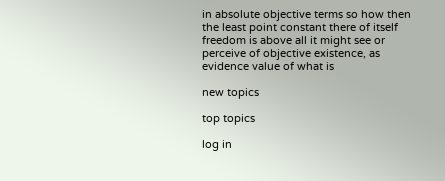in absolute objective terms so how then the least point constant there of itself freedom is above all it might see or perceive of objective existence, as evidence value of what is

new topics

top topics

log in